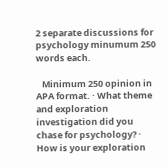2 separate discussions for psychology minumum 250 words each.

   Minimum 250 opinion in APA format. · What theme and exploration investigation did you chase for psychology? · How is your exploration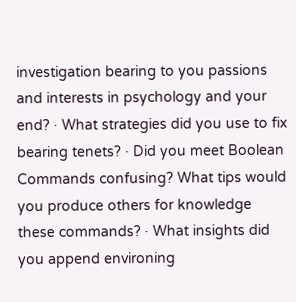investigation bearing to you passions and interests in psychology and your end? · What strategies did you use to fix bearing tenets? · Did you meet Boolean Commands confusing? What tips would you produce others for knowledge these commands? · What insights did you append environing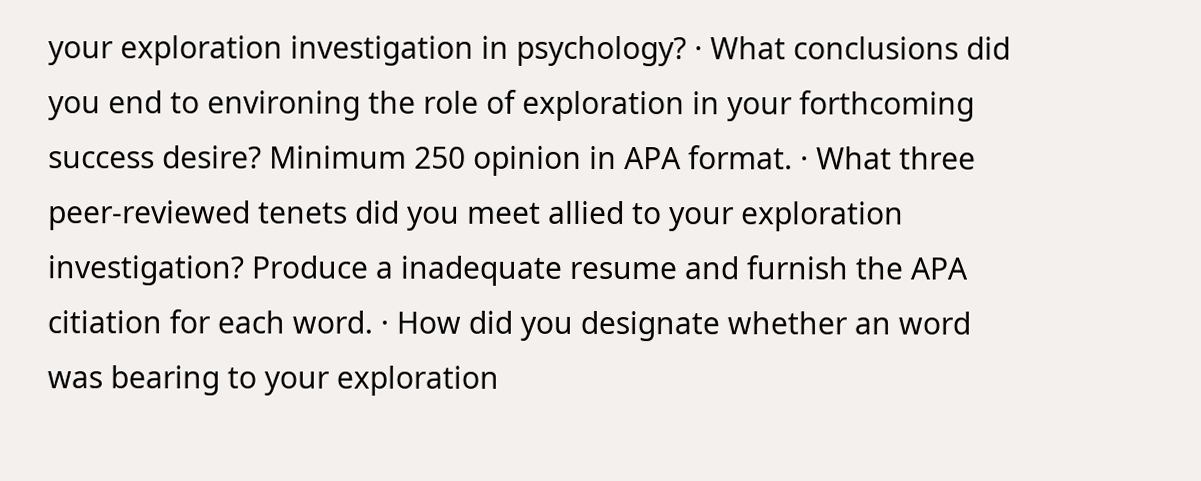your exploration investigation in psychology? · What conclusions did you end to environing the role of exploration in your forthcoming success desire? Minimum 250 opinion in APA format. · What three peer-reviewed tenets did you meet allied to your exploration investigation? Produce a inadequate resume and furnish the APA citiation for each word. · How did you designate whether an word was bearing to your exploration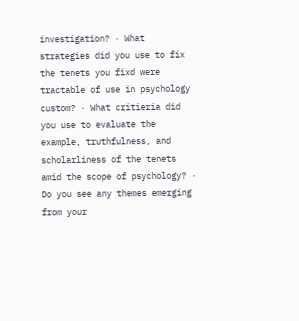investigation? · What strategies did you use to fix the tenets you fixd were tractable of use in psychology custom? · What critieria did you use to evaluate the example, truthfulness, and scholarliness of the tenets amid the scope of psychology? · Do you see any themes emerging from your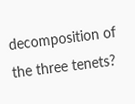decomposition of the three tenets?